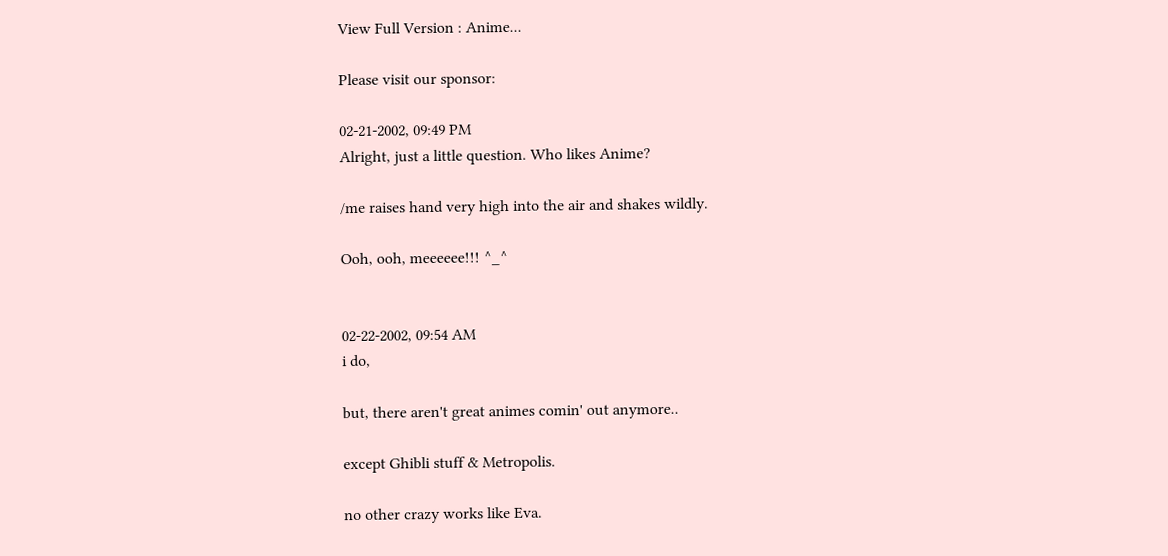View Full Version : Anime...

Please visit our sponsor:

02-21-2002, 09:49 PM
Alright, just a little question. Who likes Anime?

/me raises hand very high into the air and shakes wildly.

Ooh, ooh, meeeeee!!! ^_^


02-22-2002, 09:54 AM
i do,

but, there aren't great animes comin' out anymore..

except Ghibli stuff & Metropolis.

no other crazy works like Eva.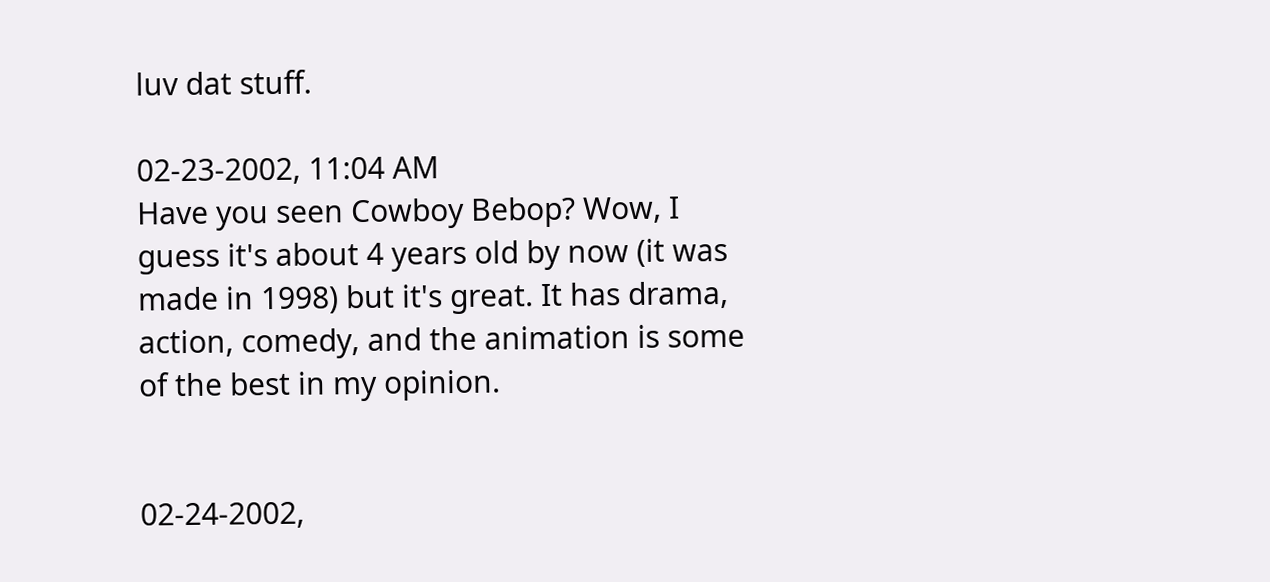luv dat stuff.

02-23-2002, 11:04 AM
Have you seen Cowboy Bebop? Wow, I guess it's about 4 years old by now (it was made in 1998) but it's great. It has drama, action, comedy, and the animation is some of the best in my opinion.


02-24-2002,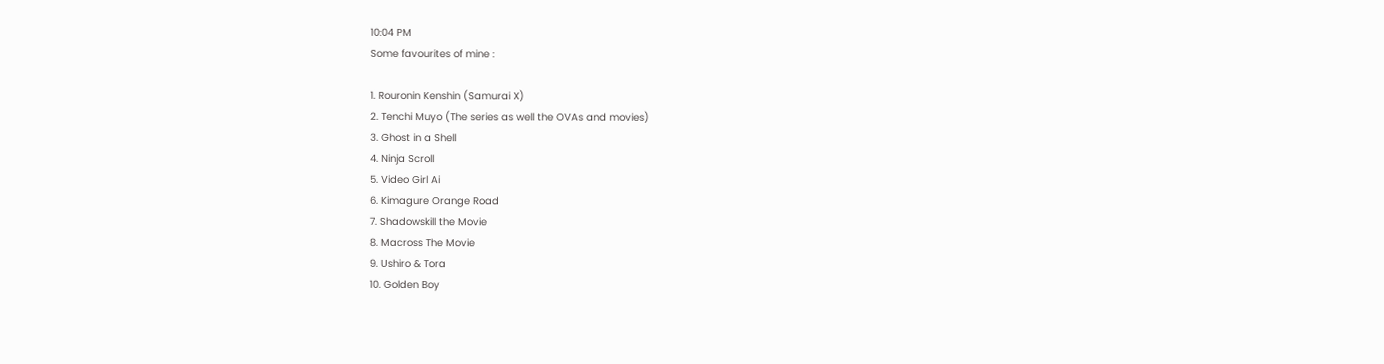10:04 PM
Some favourites of mine :

1. Rouronin Kenshin (Samurai X)
2. Tenchi Muyo (The series as well the OVAs and movies)
3. Ghost in a Shell
4. Ninja Scroll
5. Video Girl Ai
6. Kimagure Orange Road
7. Shadowskill the Movie
8. Macross The Movie
9. Ushiro & Tora
10. Golden Boy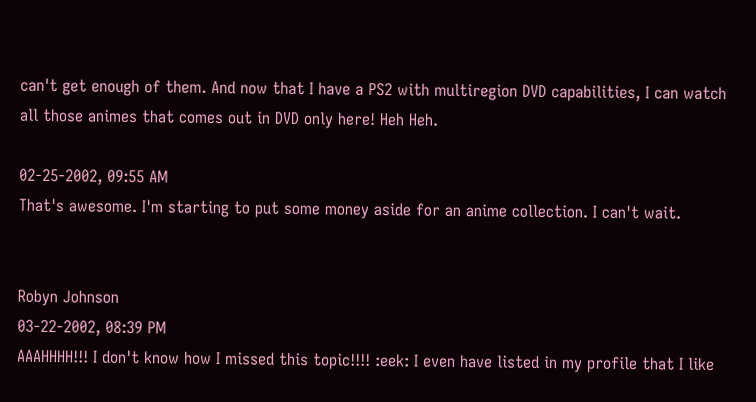can't get enough of them. And now that I have a PS2 with multiregion DVD capabilities, I can watch all those animes that comes out in DVD only here! Heh Heh.

02-25-2002, 09:55 AM
That's awesome. I'm starting to put some money aside for an anime collection. I can't wait.


Robyn Johnson
03-22-2002, 08:39 PM
AAAHHHH!!! I don't know how I missed this topic!!!! :eek: I even have listed in my profile that I like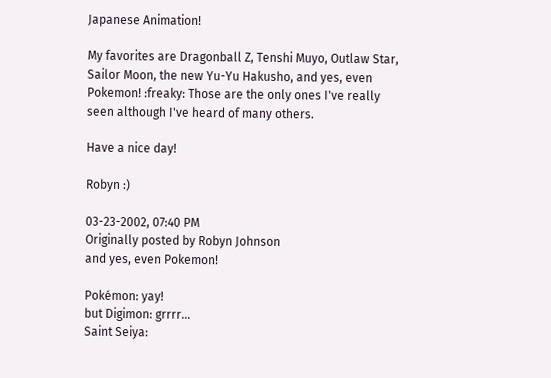Japanese Animation!

My favorites are Dragonball Z, Tenshi Muyo, Outlaw Star, Sailor Moon, the new Yu-Yu Hakusho, and yes, even Pokemon! :freaky: Those are the only ones I've really seen although I've heard of many others.

Have a nice day!

Robyn :)

03-23-2002, 07:40 PM
Originally posted by Robyn Johnson
and yes, even Pokemon!

Pokémon: yay!
but Digimon: grrrr...
Saint Seiya: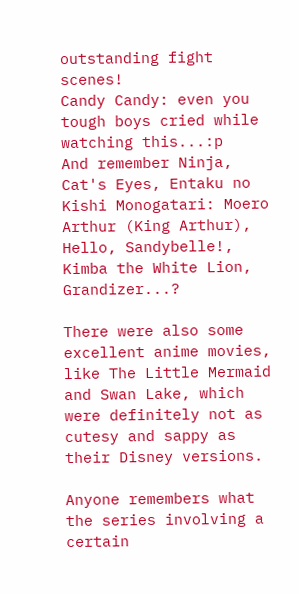outstanding fight scenes!
Candy Candy: even you tough boys cried while watching this...:p
And remember Ninja, Cat's Eyes, Entaku no Kishi Monogatari: Moero Arthur (King Arthur), Hello, Sandybelle!, Kimba the White Lion, Grandizer...?

There were also some excellent anime movies, like The Little Mermaid and Swan Lake, which were definitely not as cutesy and sappy as their Disney versions.

Anyone remembers what the series involving a certain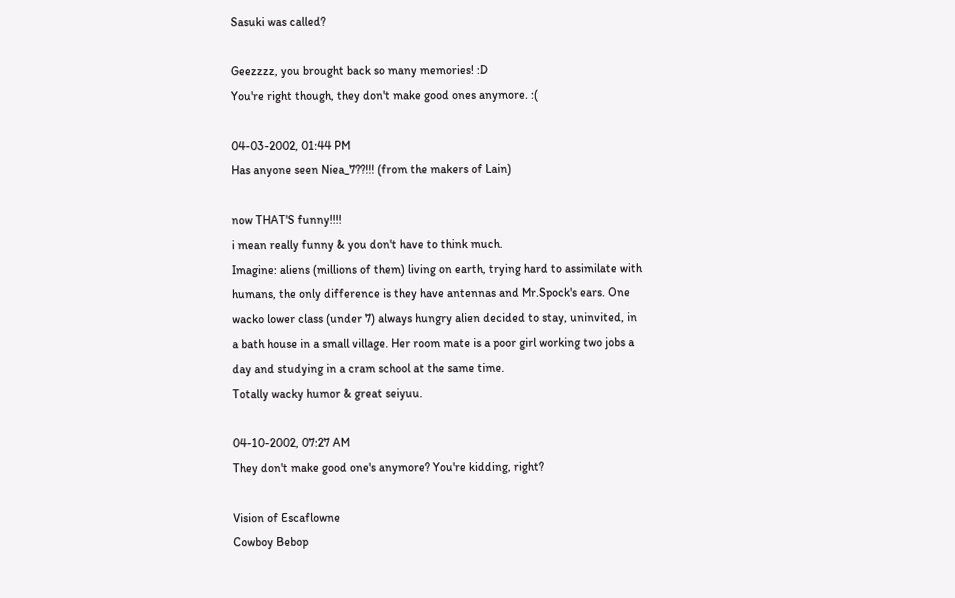Sasuki was called?

Geezzzz, you brought back so many memories! :D
You're right though, they don't make good ones anymore. :(

04-03-2002, 01:44 PM
Has anyone seen Niea_7??!!! (from the makers of Lain)

now THAT'S funny!!!!
i mean really funny & you don't have to think much.
Imagine: aliens (millions of them) living on earth, trying hard to assimilate with humans, the only difference is they have antennas and Mr.Spock's ears. One wacko lower class (under 7) always hungry alien decided to stay, uninvited, in a bath house in a small village. Her room mate is a poor girl working two jobs a day and studying in a cram school at the same time.
Totally wacky humor & great seiyuu.

04-10-2002, 07:27 AM
They don't make good one's anymore? You're kidding, right?

Vision of Escaflowne
Cowboy Bebop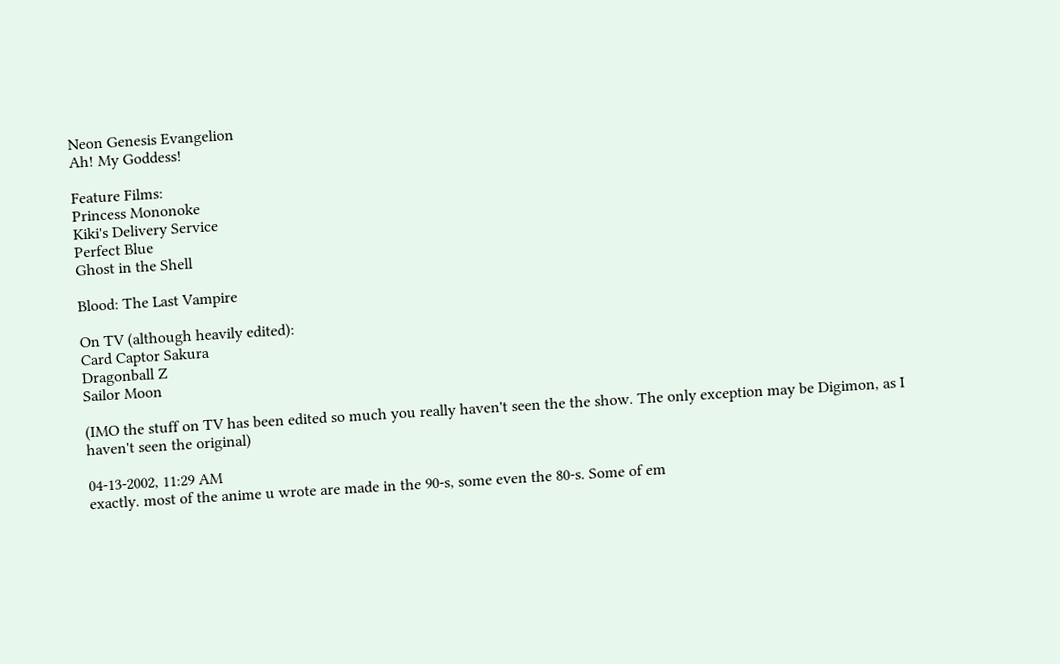Neon Genesis Evangelion
Ah! My Goddess!

Feature Films:
Princess Mononoke
Kiki's Delivery Service
Perfect Blue
Ghost in the Shell

Blood: The Last Vampire

On TV (although heavily edited):
Card Captor Sakura
Dragonball Z
Sailor Moon

(IMO the stuff on TV has been edited so much you really haven't seen the the show. The only exception may be Digimon, as I haven't seen the original)

04-13-2002, 11:29 AM
exactly. most of the anime u wrote are made in the 90-s, some even the 80-s. Some of em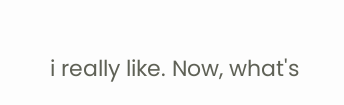i really like. Now, what's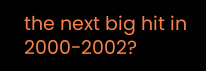the next big hit in 2000-2002?